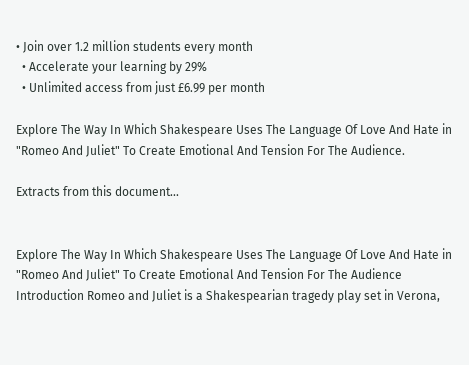• Join over 1.2 million students every month
  • Accelerate your learning by 29%
  • Unlimited access from just £6.99 per month

Explore The Way In Which Shakespeare Uses The Language Of Love And Hate in "Romeo And Juliet" To Create Emotional And Tension For The Audience.

Extracts from this document...


Explore The Way In Which Shakespeare Uses The Language Of Love And Hate in "Romeo And Juliet" To Create Emotional And Tension For The Audience Introduction Romeo and Juliet is a Shakespearian tragedy play set in Verona,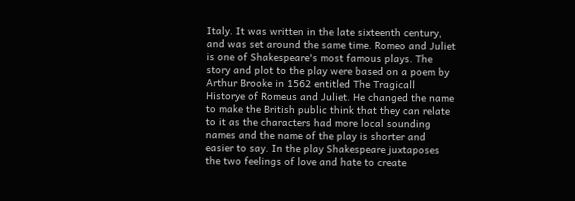Italy. It was written in the late sixteenth century, and was set around the same time. Romeo and Juliet is one of Shakespeare's most famous plays. The story and plot to the play were based on a poem by Arthur Brooke in 1562 entitled The Tragicall Historye of Romeus and Juliet. He changed the name to make the British public think that they can relate to it as the characters had more local sounding names and the name of the play is shorter and easier to say. In the play Shakespeare juxtaposes the two feelings of love and hate to create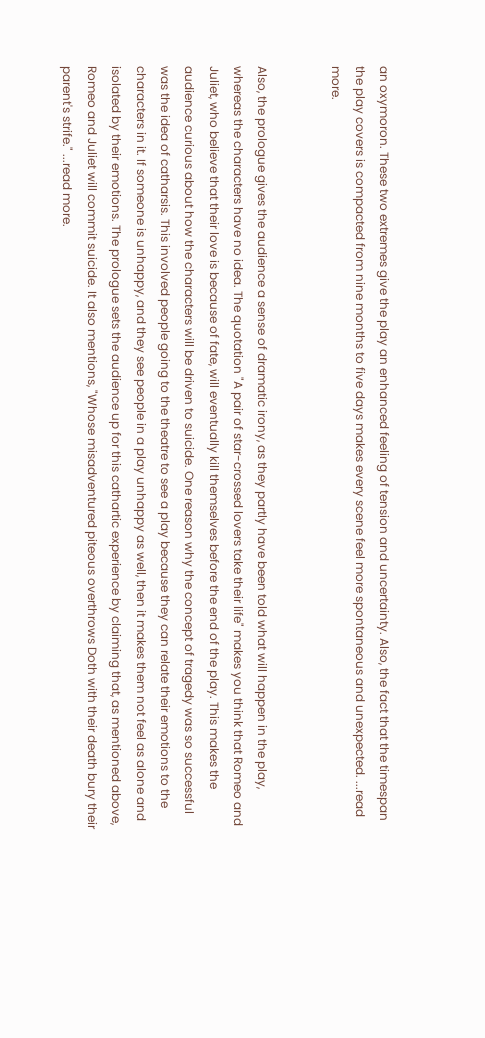an oxymoron. These two extremes give the play an enhanced feeling of tension and uncertainty. Also, the fact that the timespan the play covers is compacted from nine months to five days makes every scene feel more spontaneous and unexpected. ...read more.


Also, the prologue gives the audience a sense of dramatic irony, as they partly have been told what will happen in the play, whereas the characters have no idea. The quotation "A pair of star-crossed lovers take their life" makes you think that Romeo and Juliet, who believe that their love is because of fate, will eventually kill themselves before the end of the play. This makes the audience curious about how the characters will be driven to suicide. One reason why the concept of tragedy was so successful was the idea of catharsis. This involved people going to the theatre to see a play because they can relate their emotions to the characters in it. If someone is unhappy, and they see people in a play unhappy as well, then it makes them not feel as alone and isolated by their emotions. The prologue sets the audience up for this cathartic experience by claiming that, as mentioned above, Romeo and Juliet will commit suicide. It also mentions, "Whose misadventured piteous overthrows Doth with their death bury their parent's strife." ...read more.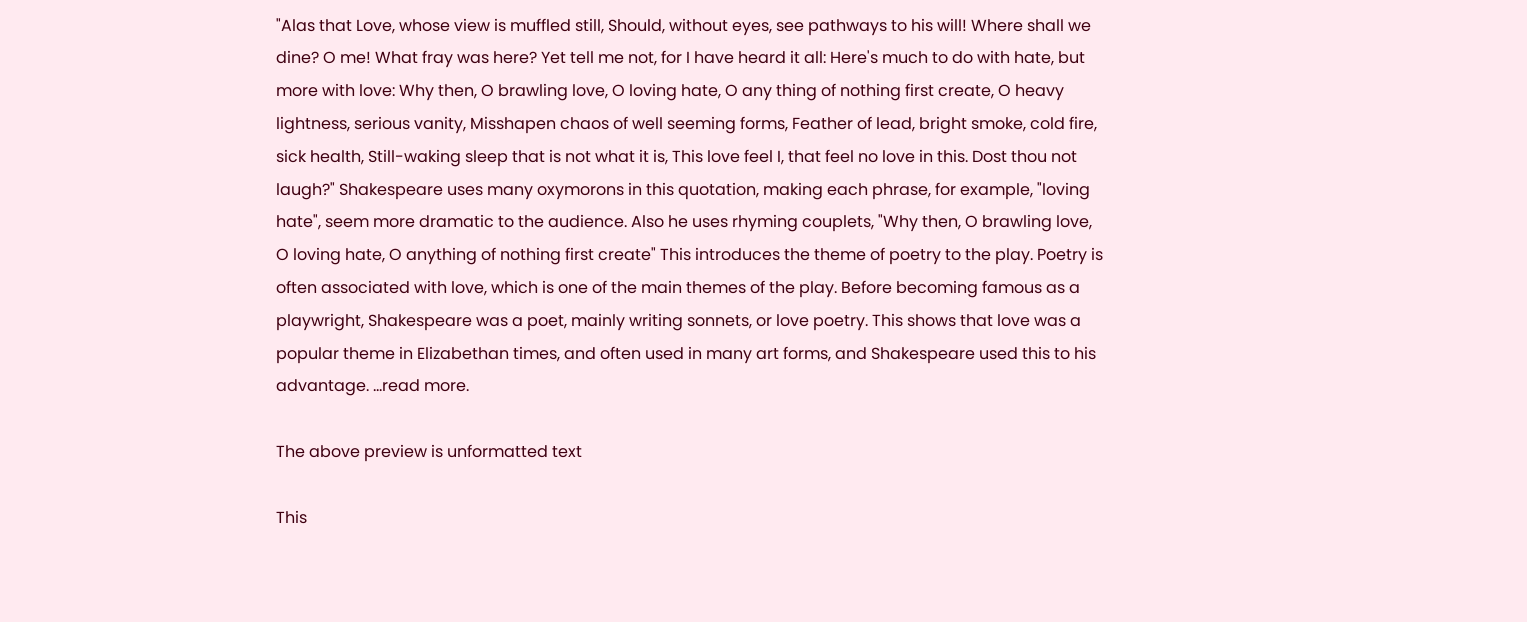"Alas that Love, whose view is muffled still, Should, without eyes, see pathways to his will! Where shall we dine? O me! What fray was here? Yet tell me not, for I have heard it all: Here's much to do with hate, but more with love: Why then, O brawling love, O loving hate, O any thing of nothing first create, O heavy lightness, serious vanity, Misshapen chaos of well seeming forms, Feather of lead, bright smoke, cold fire, sick health, Still-waking sleep that is not what it is, This love feel I, that feel no love in this. Dost thou not laugh?" Shakespeare uses many oxymorons in this quotation, making each phrase, for example, "loving hate", seem more dramatic to the audience. Also he uses rhyming couplets, "Why then, O brawling love, O loving hate, O anything of nothing first create" This introduces the theme of poetry to the play. Poetry is often associated with love, which is one of the main themes of the play. Before becoming famous as a playwright, Shakespeare was a poet, mainly writing sonnets, or love poetry. This shows that love was a popular theme in Elizabethan times, and often used in many art forms, and Shakespeare used this to his advantage. ...read more.

The above preview is unformatted text

This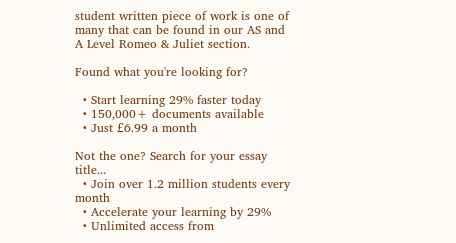student written piece of work is one of many that can be found in our AS and A Level Romeo & Juliet section.

Found what you're looking for?

  • Start learning 29% faster today
  • 150,000+ documents available
  • Just £6.99 a month

Not the one? Search for your essay title...
  • Join over 1.2 million students every month
  • Accelerate your learning by 29%
  • Unlimited access from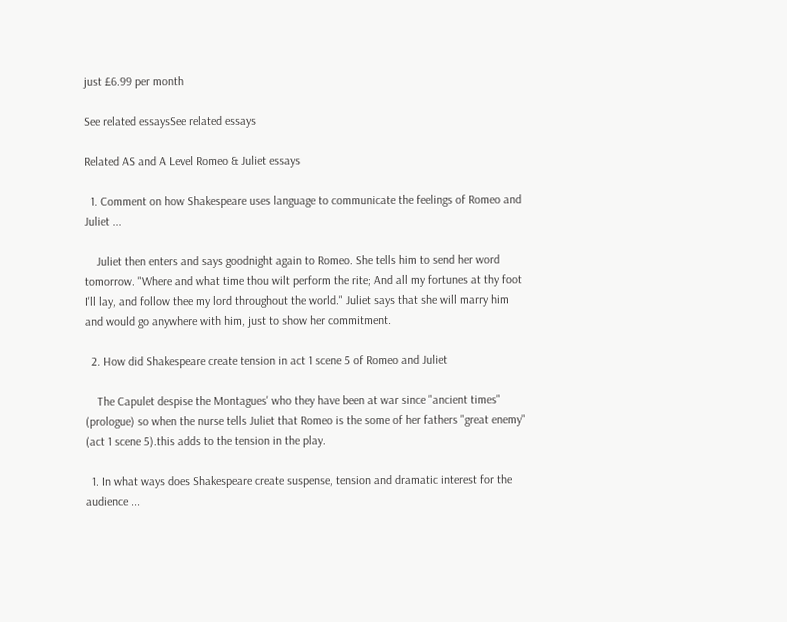just £6.99 per month

See related essaysSee related essays

Related AS and A Level Romeo & Juliet essays

  1. Comment on how Shakespeare uses language to communicate the feelings of Romeo and Juliet ...

    Juliet then enters and says goodnight again to Romeo. She tells him to send her word tomorrow. "Where and what time thou wilt perform the rite; And all my fortunes at thy foot I'll lay, and follow thee my lord throughout the world." Juliet says that she will marry him and would go anywhere with him, just to show her commitment.

  2. How did Shakespeare create tension in act 1 scene 5 of Romeo and Juliet

    The Capulet despise the Montagues' who they have been at war since "ancient times" (prologue) so when the nurse tells Juliet that Romeo is the some of her fathers "great enemy" (act 1 scene 5).this adds to the tension in the play.

  1. In what ways does Shakespeare create suspense, tension and dramatic interest for the audience ...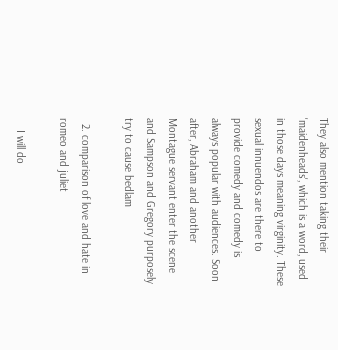They also mention taking their 'maidenheads', which is a word, used in those days meaning virginity. These sexual innuendos are there to provide comedy and comedy is always popular with audiences. Soon after, Abraham and another Montague servant enter the scene and Sampson and Gregory purposely try to cause bedlam

  2. comparison of love and hate in romeo and juliet

    I will do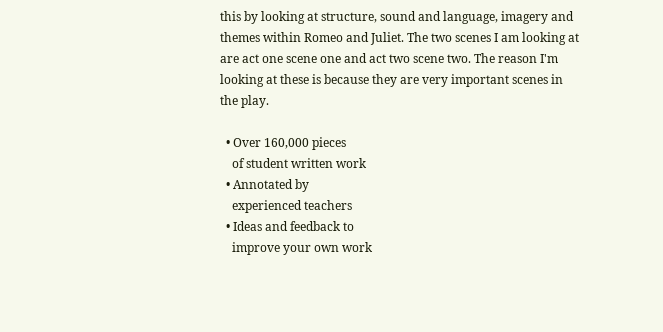this by looking at structure, sound and language, imagery and themes within Romeo and Juliet. The two scenes I am looking at are act one scene one and act two scene two. The reason I'm looking at these is because they are very important scenes in the play.

  • Over 160,000 pieces
    of student written work
  • Annotated by
    experienced teachers
  • Ideas and feedback to
    improve your own work